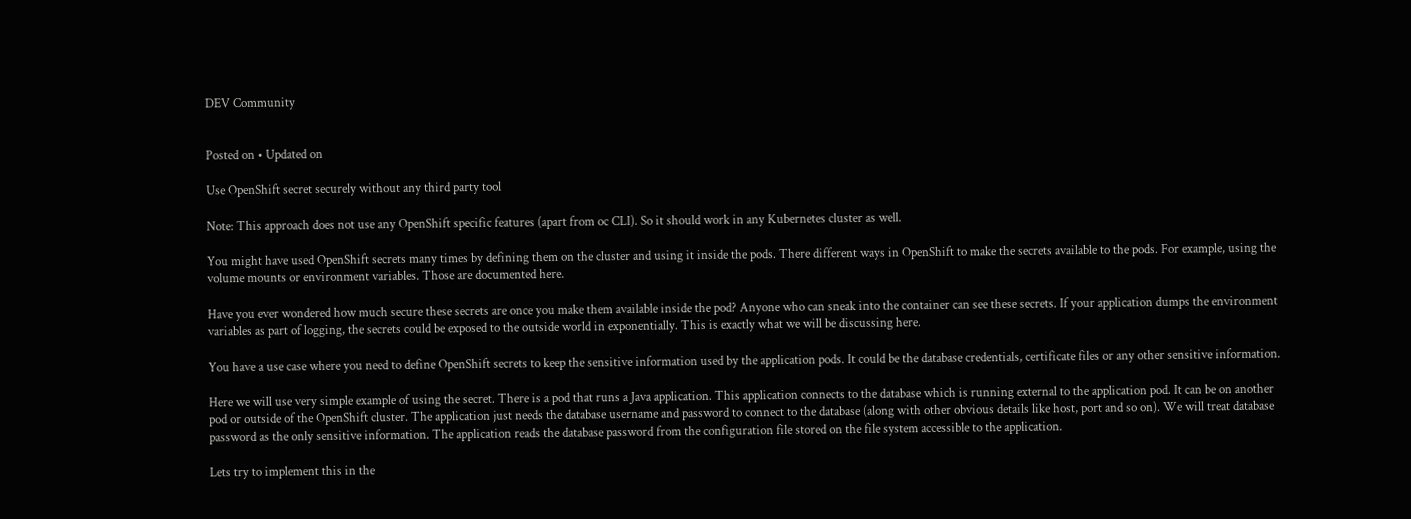DEV Community


Posted on • Updated on

Use OpenShift secret securely without any third party tool

Note: This approach does not use any OpenShift specific features (apart from oc CLI). So it should work in any Kubernetes cluster as well.

You might have used OpenShift secrets many times by defining them on the cluster and using it inside the pods. There different ways in OpenShift to make the secrets available to the pods. For example, using the volume mounts or environment variables. Those are documented here.

Have you ever wondered how much secure these secrets are once you make them available inside the pod? Anyone who can sneak into the container can see these secrets. If your application dumps the environment variables as part of logging, the secrets could be exposed to the outside world in exponentially. This is exactly what we will be discussing here.

You have a use case where you need to define OpenShift secrets to keep the sensitive information used by the application pods. It could be the database credentials, certificate files or any other sensitive information.

Here we will use very simple example of using the secret. There is a pod that runs a Java application. This application connects to the database which is running external to the application pod. It can be on another pod or outside of the OpenShift cluster. The application just needs the database username and password to connect to the database (along with other obvious details like host, port and so on). We will treat database password as the only sensitive information. The application reads the database password from the configuration file stored on the file system accessible to the application.

Lets try to implement this in the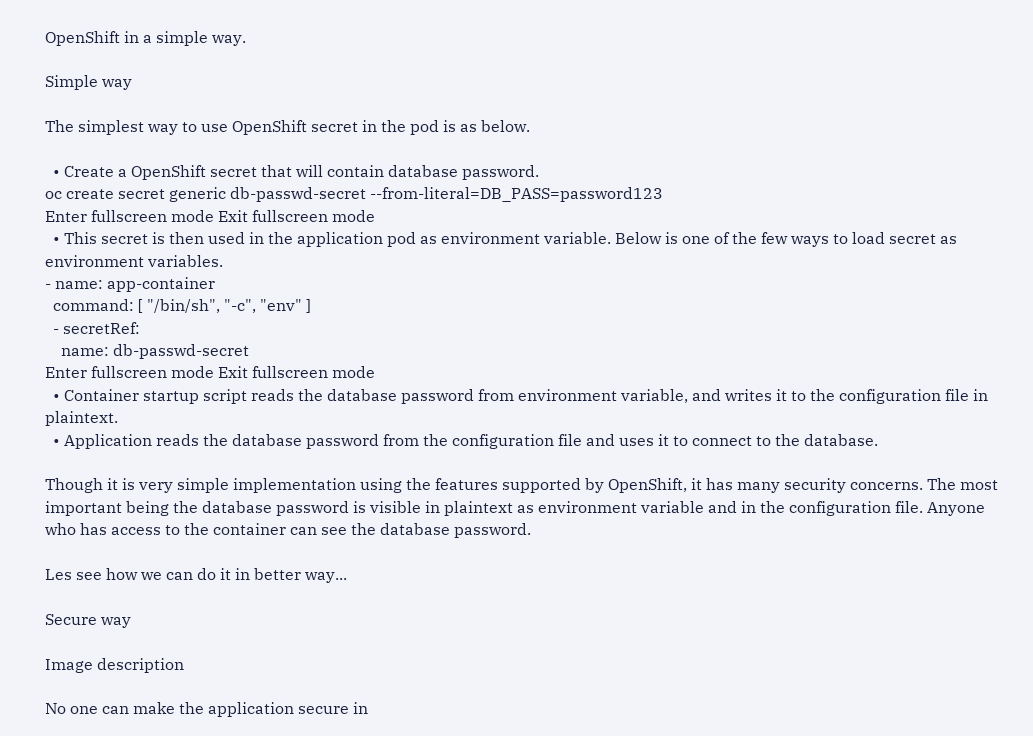OpenShift in a simple way.

Simple way

The simplest way to use OpenShift secret in the pod is as below.

  • Create a OpenShift secret that will contain database password.
oc create secret generic db-passwd-secret --from-literal=DB_PASS=password123
Enter fullscreen mode Exit fullscreen mode
  • This secret is then used in the application pod as environment variable. Below is one of the few ways to load secret as environment variables.
- name: app-container
  command: [ "/bin/sh", "-c", "env" ]
  - secretRef:
    name: db-passwd-secret
Enter fullscreen mode Exit fullscreen mode
  • Container startup script reads the database password from environment variable, and writes it to the configuration file in plaintext.
  • Application reads the database password from the configuration file and uses it to connect to the database.

Though it is very simple implementation using the features supported by OpenShift, it has many security concerns. The most important being the database password is visible in plaintext as environment variable and in the configuration file. Anyone who has access to the container can see the database password.

Les see how we can do it in better way...

Secure way

Image description

No one can make the application secure in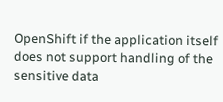OpenShift if the application itself does not support handling of the sensitive data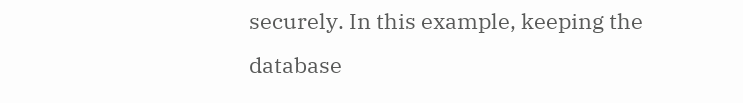securely. In this example, keeping the database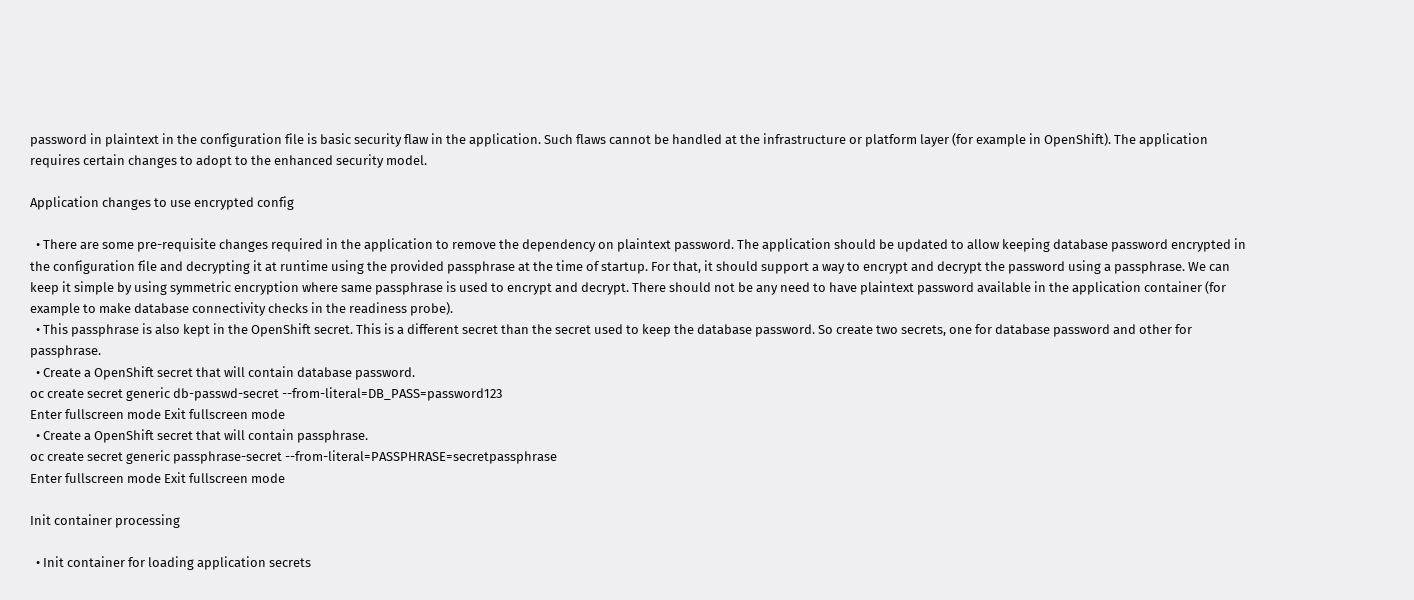password in plaintext in the configuration file is basic security flaw in the application. Such flaws cannot be handled at the infrastructure or platform layer (for example in OpenShift). The application requires certain changes to adopt to the enhanced security model.

Application changes to use encrypted config

  • There are some pre-requisite changes required in the application to remove the dependency on plaintext password. The application should be updated to allow keeping database password encrypted in the configuration file and decrypting it at runtime using the provided passphrase at the time of startup. For that, it should support a way to encrypt and decrypt the password using a passphrase. We can keep it simple by using symmetric encryption where same passphrase is used to encrypt and decrypt. There should not be any need to have plaintext password available in the application container (for example to make database connectivity checks in the readiness probe).
  • This passphrase is also kept in the OpenShift secret. This is a different secret than the secret used to keep the database password. So create two secrets, one for database password and other for passphrase.
  • Create a OpenShift secret that will contain database password.
oc create secret generic db-passwd-secret --from-literal=DB_PASS=password123
Enter fullscreen mode Exit fullscreen mode
  • Create a OpenShift secret that will contain passphrase.
oc create secret generic passphrase-secret --from-literal=PASSPHRASE=secretpassphrase
Enter fullscreen mode Exit fullscreen mode

Init container processing

  • Init container for loading application secrets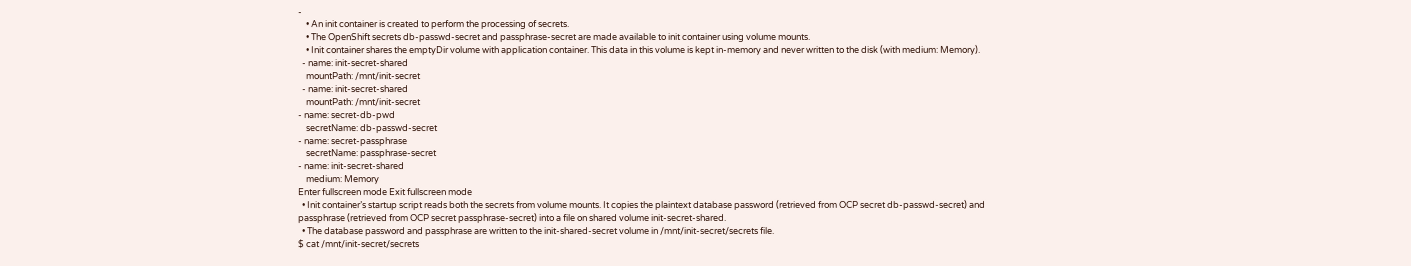-
    • An init container is created to perform the processing of secrets.
    • The OpenShift secrets db-passwd-secret and passphrase-secret are made available to init container using volume mounts.
    • Init container shares the emptyDir volume with application container. This data in this volume is kept in-memory and never written to the disk (with medium: Memory).
  - name: init-secret-shared
    mountPath: /mnt/init-secret
  - name: init-secret-shared
    mountPath: /mnt/init-secret
- name: secret-db-pwd
    secretName: db-passwd-secret
- name: secret-passphrase
    secretName: passphrase-secret
- name: init-secret-shared
    medium: Memory
Enter fullscreen mode Exit fullscreen mode
  • Init container’s startup script reads both the secrets from volume mounts. It copies the plaintext database password (retrieved from OCP secret db-passwd-secret) and passphrase (retrieved from OCP secret passphrase-secret) into a file on shared volume init-secret-shared.
  • The database password and passphrase are written to the init-shared-secret volume in /mnt/init-secret/secrets file.
$ cat /mnt/init-secret/secrets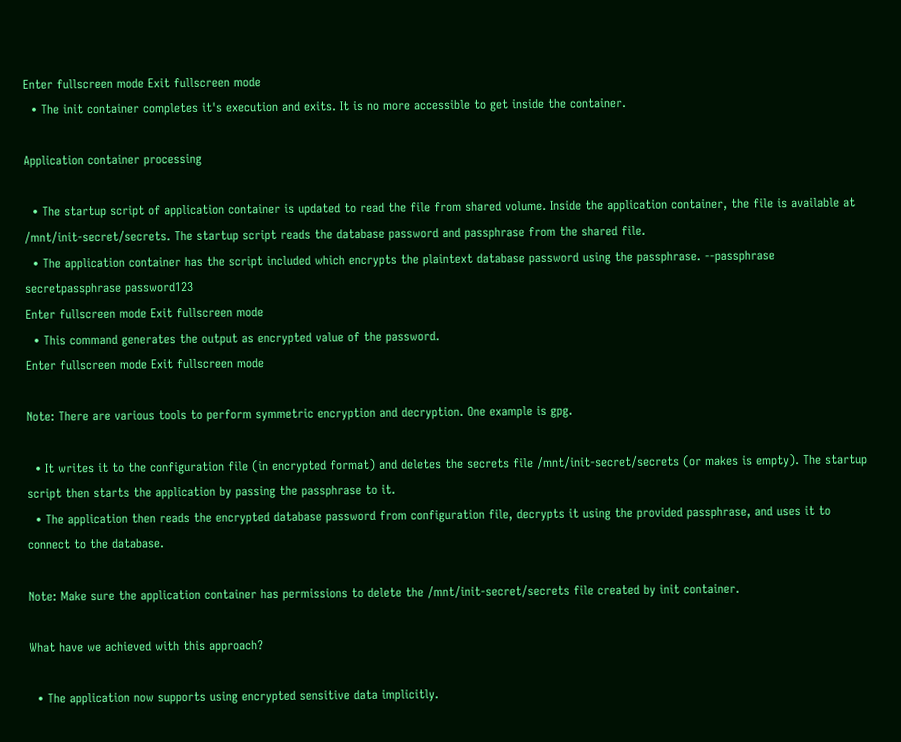Enter fullscreen mode Exit fullscreen mode
  • The init container completes it's execution and exits. It is no more accessible to get inside the container.

Application container processing

  • The startup script of application container is updated to read the file from shared volume. Inside the application container, the file is available at /mnt/init-secret/secrets. The startup script reads the database password and passphrase from the shared file.
  • The application container has the script included which encrypts the plaintext database password using the passphrase. --passphrase secretpassphrase password123
Enter fullscreen mode Exit fullscreen mode
  • This command generates the output as encrypted value of the password.
Enter fullscreen mode Exit fullscreen mode

Note: There are various tools to perform symmetric encryption and decryption. One example is gpg.

  • It writes it to the configuration file (in encrypted format) and deletes the secrets file /mnt/init-secret/secrets (or makes is empty). The startup script then starts the application by passing the passphrase to it.
  • The application then reads the encrypted database password from configuration file, decrypts it using the provided passphrase, and uses it to connect to the database.

Note: Make sure the application container has permissions to delete the /mnt/init-secret/secrets file created by init container.

What have we achieved with this approach?

  • The application now supports using encrypted sensitive data implicitly.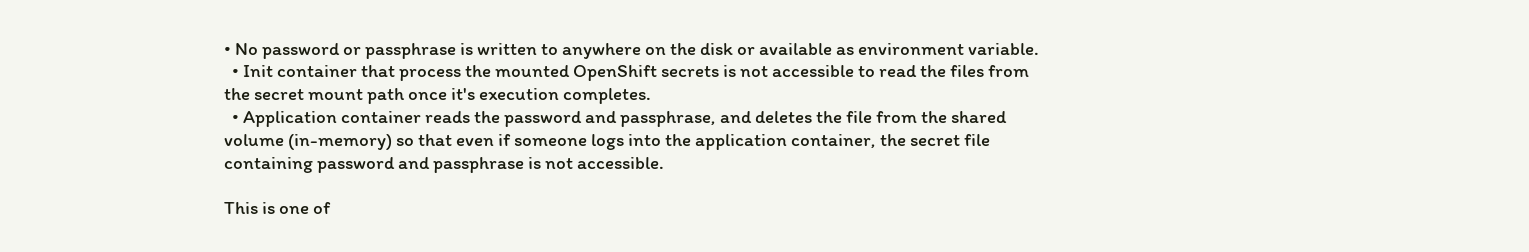• No password or passphrase is written to anywhere on the disk or available as environment variable.
  • Init container that process the mounted OpenShift secrets is not accessible to read the files from the secret mount path once it's execution completes.
  • Application container reads the password and passphrase, and deletes the file from the shared volume (in-memory) so that even if someone logs into the application container, the secret file containing password and passphrase is not accessible.

This is one of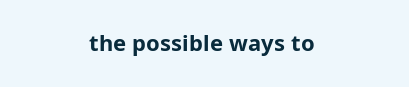the possible ways to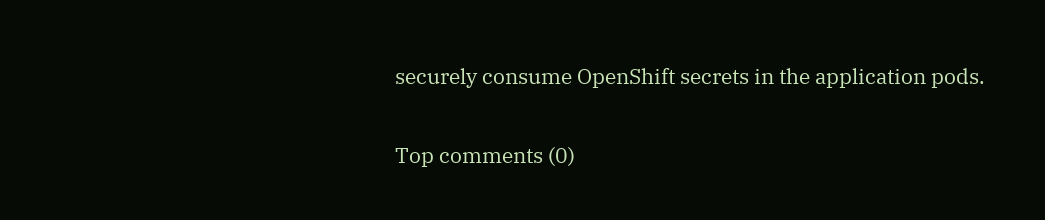securely consume OpenShift secrets in the application pods.

Top comments (0)